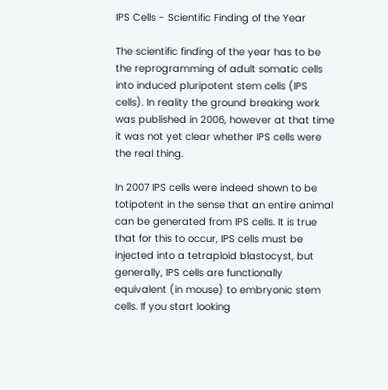IPS Cells - Scientific Finding of the Year

The scientific finding of the year has to be the reprogramming of adult somatic cells into induced pluripotent stem cells (IPS cells). In reality the ground breaking work was published in 2006, however at that time it was not yet clear whether IPS cells were the real thing.

In 2007 IPS cells were indeed shown to be totipotent in the sense that an entire animal can be generated from IPS cells. It is true that for this to occur, IPS cells must be injected into a tetraploid blastocyst, but generally, IPS cells are functionally equivalent (in mouse) to embryonic stem cells. If you start looking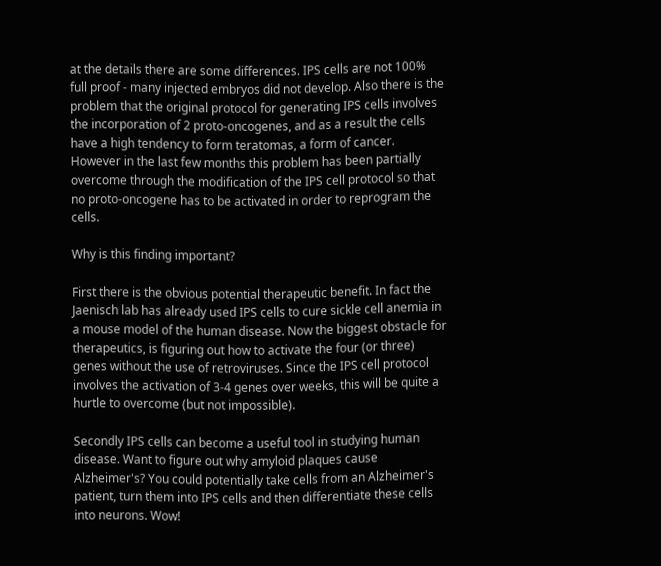at the details there are some differences. IPS cells are not 100% full proof - many injected embryos did not develop. Also there is the problem that the original protocol for generating IPS cells involves the incorporation of 2 proto-oncogenes, and as a result the cells have a high tendency to form teratomas, a form of cancer. However in the last few months this problem has been partially overcome through the modification of the IPS cell protocol so that no proto-oncogene has to be activated in order to reprogram the cells.

Why is this finding important?

First there is the obvious potential therapeutic benefit. In fact the Jaenisch lab has already used IPS cells to cure sickle cell anemia in a mouse model of the human disease. Now the biggest obstacle for therapeutics, is figuring out how to activate the four (or three) genes without the use of retroviruses. Since the IPS cell protocol involves the activation of 3-4 genes over weeks, this will be quite a hurtle to overcome (but not impossible).

Secondly IPS cells can become a useful tool in studying human disease. Want to figure out why amyloid plaques cause Alzheimer's? You could potentially take cells from an Alzheimer's patient, turn them into IPS cells and then differentiate these cells into neurons. Wow!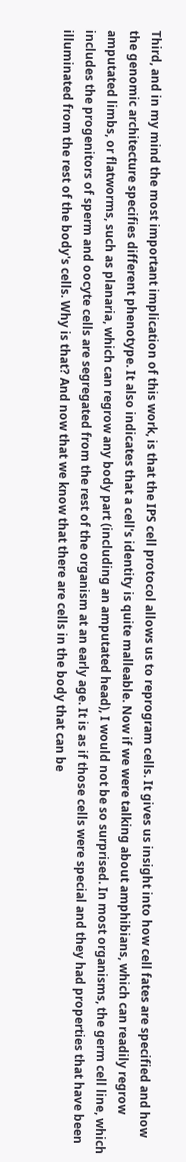Third, and in my mind the most important implication of this work, is that the IPS cell protocol allows us to reprogram cells. It gives us insight into how cell fates are specified and how the genomic architecture specifies different phenotype. It also indicates that a cell's identity is quite malleable. Now if we were talking about amphibians, which can readily regrow amputated limbs, or flatworms, such as planaria, which can regrow any body part (including an amputated head), I would not be so surprised. In most organisms, the germ cell line, which includes the progenitors of sperm and oocyte cells are segregated from the rest of the organism at an early age. It is as if those cells were special and they had properties that have been illuminated from the rest of the body's cells. Why is that? And now that we know that there are cells in the body that can be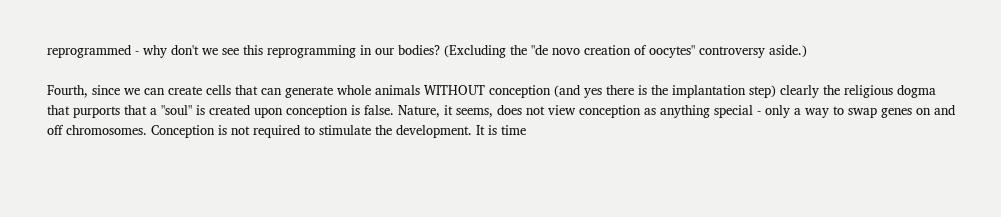reprogrammed - why don't we see this reprogramming in our bodies? (Excluding the "de novo creation of oocytes" controversy aside.)

Fourth, since we can create cells that can generate whole animals WITHOUT conception (and yes there is the implantation step) clearly the religious dogma that purports that a "soul" is created upon conception is false. Nature, it seems, does not view conception as anything special - only a way to swap genes on and off chromosomes. Conception is not required to stimulate the development. It is time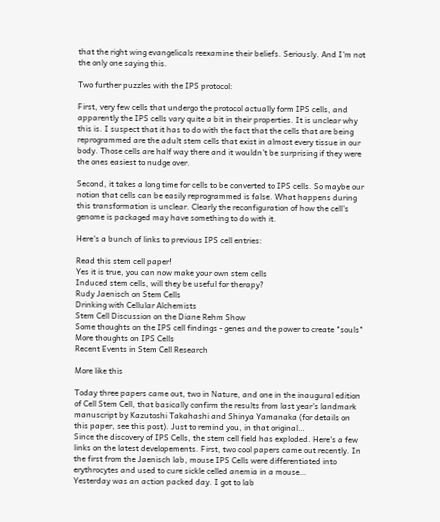that the right wing evangelicals reexamine their beliefs. Seriously. And I'm not the only one saying this.

Two further puzzles with the IPS protocol:

First, very few cells that undergo the protocol actually form IPS cells, and apparently the IPS cells vary quite a bit in their properties. It is unclear why this is. I suspect that it has to do with the fact that the cells that are being reprogrammed are the adult stem cells that exist in almost every tissue in our body. Those cells are half way there and it wouldn't be surprising if they were the ones easiest to nudge over.

Second, it takes a long time for cells to be converted to IPS cells. So maybe our notion that cells can be easily reprogrammed is false. What happens during this transformation is unclear. Clearly the reconfiguration of how the cell's genome is packaged may have something to do with it.

Here's a bunch of links to previous IPS cell entries:

Read this stem cell paper!
Yes it is true, you can now make your own stem cells
Induced stem cells, will they be useful for therapy?
Rudy Jaenisch on Stem Cells
Drinking with Cellular Alchemists
Stem Cell Discussion on the Diane Rehm Show
Some thoughts on the IPS cell findings - genes and the power to create "souls"
More thoughts on IPS Cells
Recent Events in Stem Cell Research

More like this

Today three papers came out, two in Nature, and one in the inaugural edition of Cell Stem Cell, that basically confirm the results from last year's landmark manuscript by Kazutoshi Takahashi and Shinya Yamanaka (for details on this paper, see this post). Just to remind you, in that original…
Since the discovery of IPS Cells, the stem cell field has exploded. Here's a few links on the latest developements. First, two cool papers came out recently. In the first from the Jaenisch lab, mouse IPS Cells were differentiated into erythrocytes and used to cure sickle celled anemia in a mouse…
Yesterday was an action packed day. I got to lab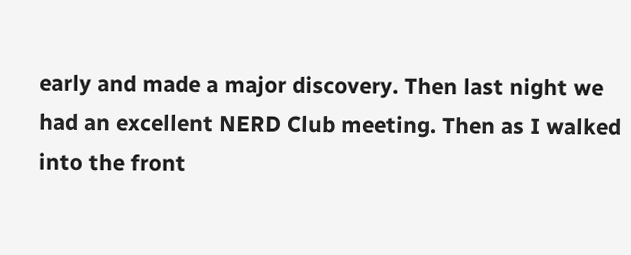early and made a major discovery. Then last night we had an excellent NERD Club meeting. Then as I walked into the front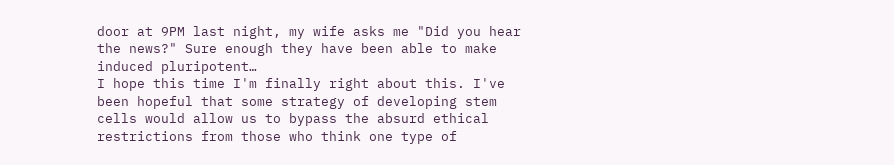door at 9PM last night, my wife asks me "Did you hear the news?" Sure enough they have been able to make induced pluripotent…
I hope this time I'm finally right about this. I've been hopeful that some strategy of developing stem cells would allow us to bypass the absurd ethical restrictions from those who think one type of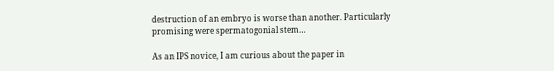destruction of an embryo is worse than another. Particularly promising were spermatogonial stem…

As an IPS novice, I am curious about the paper in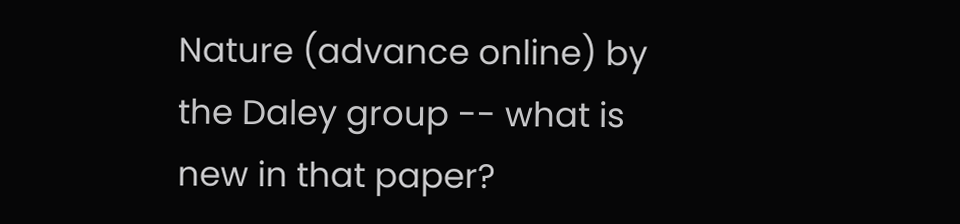Nature (advance online) by the Daley group -- what is new in that paper?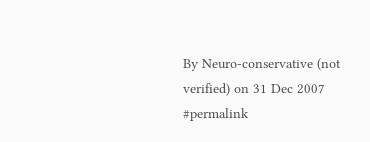By Neuro-conservative (not verified) on 31 Dec 2007 #permalink